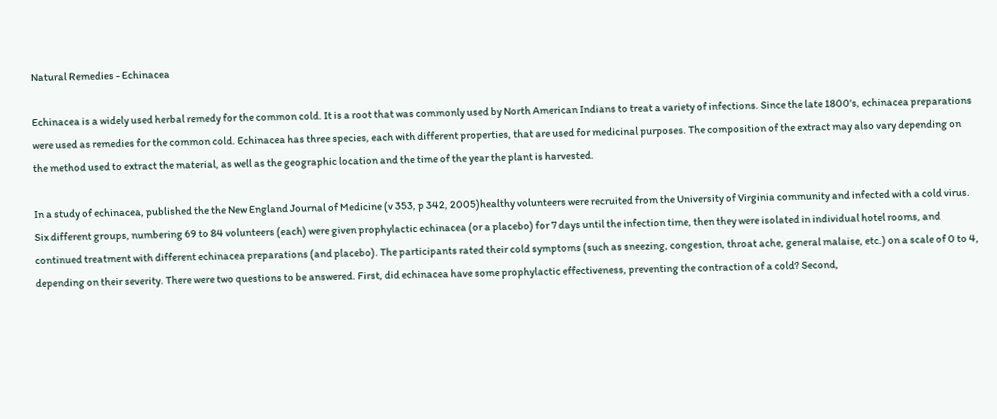Natural Remedies - Echinacea

Echinacea is a widely used herbal remedy for the common cold. It is a root that was commonly used by North American Indians to treat a variety of infections. Since the late 1800's, echinacea preparations were used as remedies for the common cold. Echinacea has three species, each with different properties, that are used for medicinal purposes. The composition of the extract may also vary depending on the method used to extract the material, as well as the geographic location and the time of the year the plant is harvested.

In a study of echinacea, published the the New England Journal of Medicine (v 353, p 342, 2005)healthy volunteers were recruited from the University of Virginia community and infected with a cold virus. Six different groups, numbering 69 to 84 volunteers (each) were given prophylactic echinacea (or a placebo) for 7 days until the infection time, then they were isolated in individual hotel rooms, and continued treatment with different echinacea preparations (and placebo). The participants rated their cold symptoms (such as sneezing, congestion, throat ache, general malaise, etc.) on a scale of 0 to 4, depending on their severity. There were two questions to be answered. First, did echinacea have some prophylactic effectiveness, preventing the contraction of a cold? Second,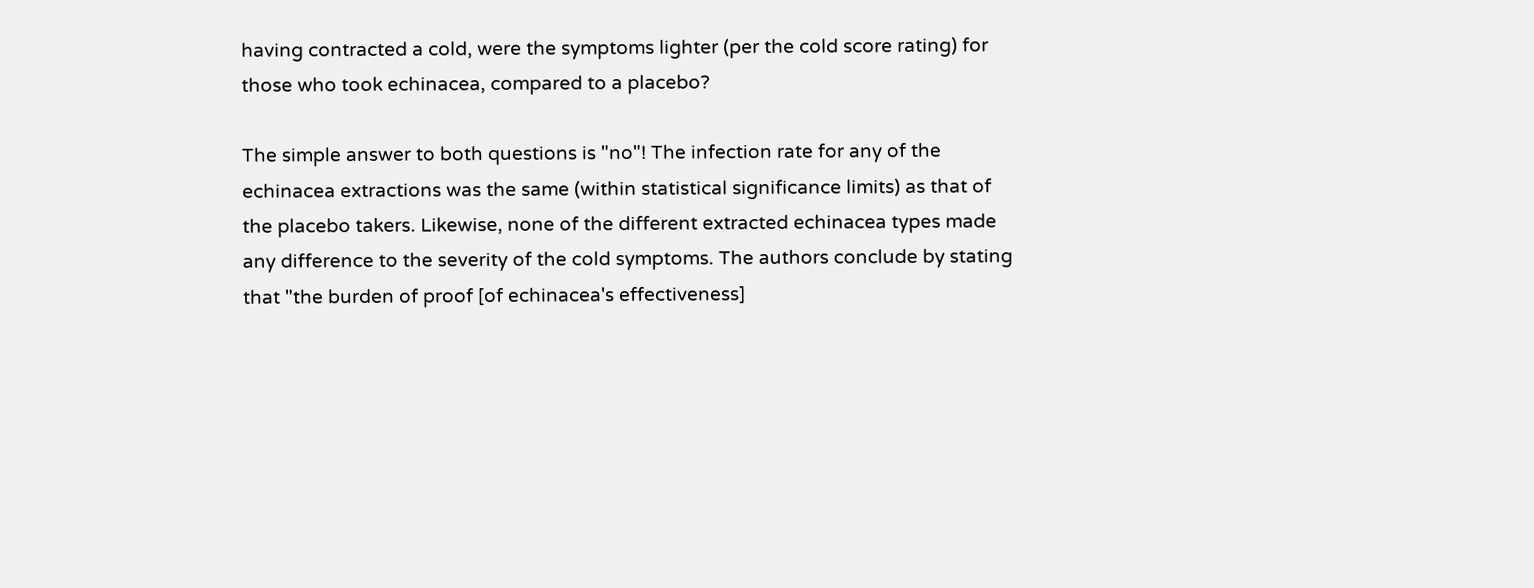having contracted a cold, were the symptoms lighter (per the cold score rating) for those who took echinacea, compared to a placebo?

The simple answer to both questions is "no"! The infection rate for any of the echinacea extractions was the same (within statistical significance limits) as that of the placebo takers. Likewise, none of the different extracted echinacea types made any difference to the severity of the cold symptoms. The authors conclude by stating that "the burden of proof [of echinacea's effectiveness]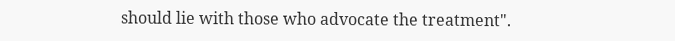should lie with those who advocate the treatment".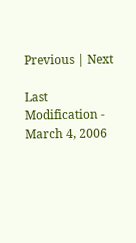Previous | Next

Last Modification - March 4, 2006